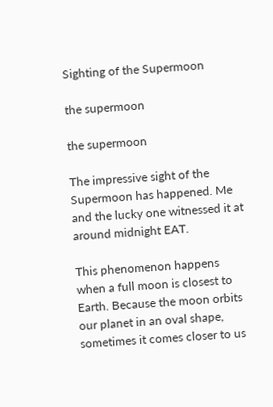Sighting of the Supermoon

the supermoon

the supermoon

The impressive sight of the Supermoon has happened. Me and the lucky one witnessed it at around midnight EAT.

This phenomenon happens when a full moon is closest to Earth. Because the moon orbits our planet in an oval shape, sometimes it comes closer to us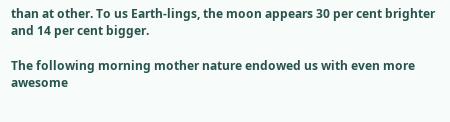than at other. To us Earth-lings, the moon appears 30 per cent brighter and 14 per cent bigger.

The following morning mother nature endowed us with even more awesome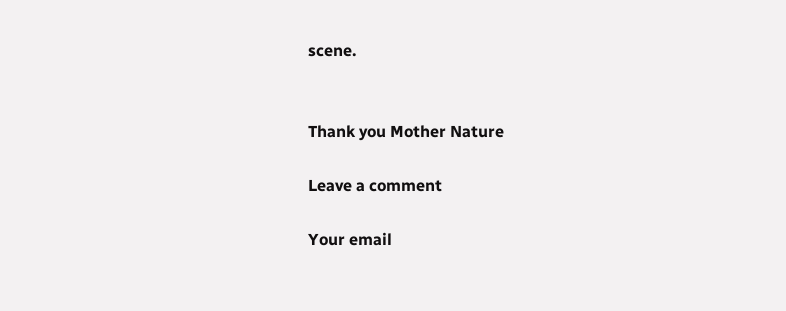scene.


Thank you Mother Nature

Leave a comment

Your email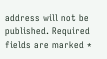address will not be published. Required fields are marked *